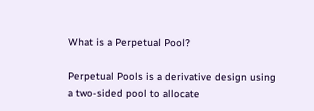What is a Perpetual Pool?

Perpetual Pools is a derivative design using a two-sided pool to allocate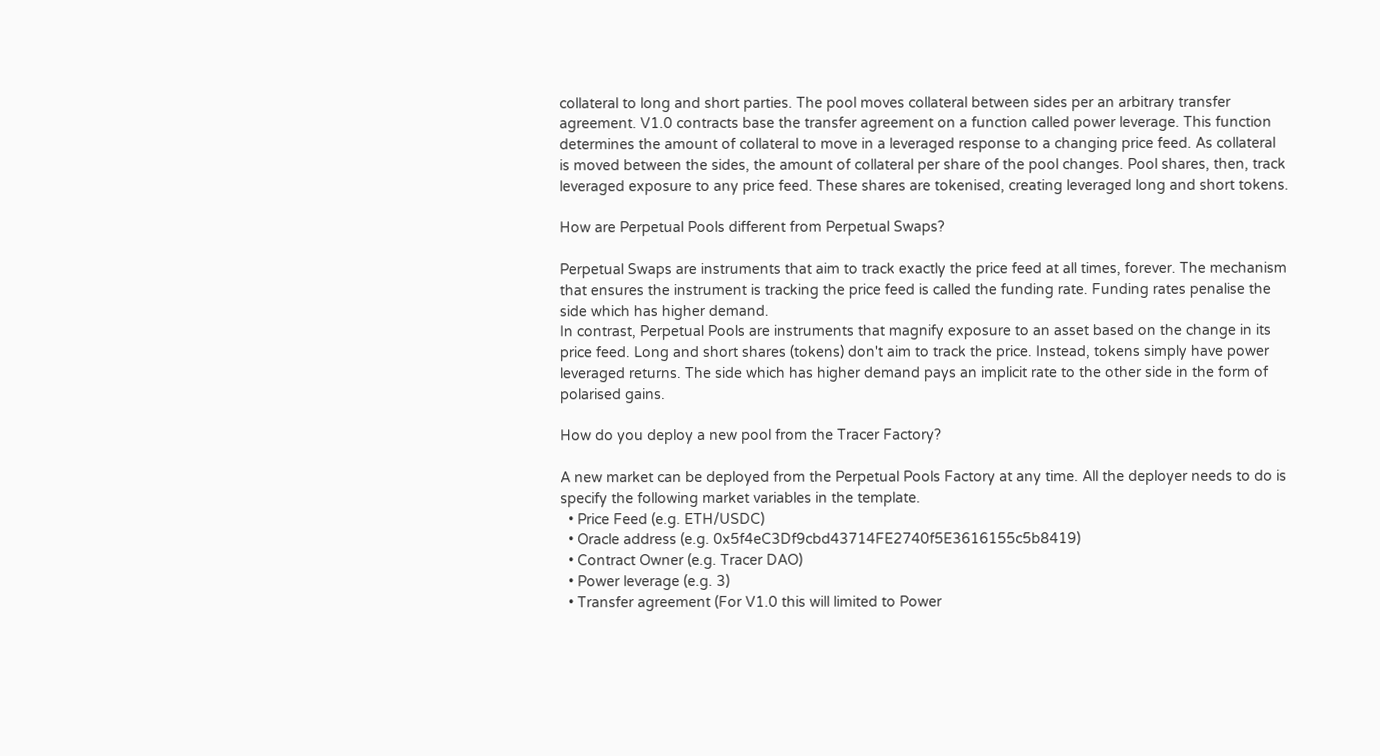collateral to long and short parties. The pool moves collateral between sides per an arbitrary transfer agreement. V1.0 contracts base the transfer agreement on a function called power leverage. This function determines the amount of collateral to move in a leveraged response to a changing price feed. As collateral is moved between the sides, the amount of collateral per share of the pool changes. Pool shares, then, track leveraged exposure to any price feed. These shares are tokenised, creating leveraged long and short tokens.

How are Perpetual Pools different from Perpetual Swaps?

Perpetual Swaps are instruments that aim to track exactly the price feed at all times, forever. The mechanism that ensures the instrument is tracking the price feed is called the funding rate. Funding rates penalise the side which has higher demand.
In contrast, Perpetual Pools are instruments that magnify exposure to an asset based on the change in its price feed. Long and short shares (tokens) don't aim to track the price. Instead, tokens simply have power leveraged returns. The side which has higher demand pays an implicit rate to the other side in the form of polarised gains.

How do you deploy a new pool from the Tracer Factory?

A new market can be deployed from the Perpetual Pools Factory at any time. All the deployer needs to do is specify the following market variables in the template.
  • Price Feed (e.g. ETH/USDC)
  • Oracle address (e.g. 0x5f4eC3Df9cbd43714FE2740f5E3616155c5b8419)
  • Contract Owner (e.g. Tracer DAO)
  • Power leverage (e.g. 3)
  • Transfer agreement (For V1.0 this will limited to Power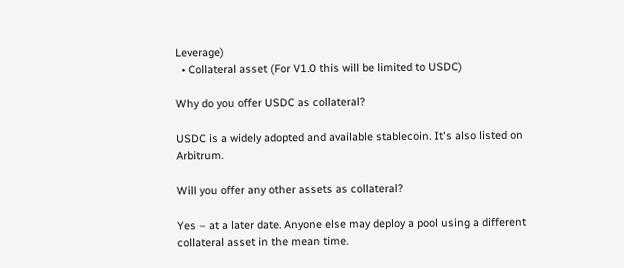Leverage)
  • Collateral asset (For V1.0 this will be limited to USDC)

Why do you offer USDC as collateral?

USDC is a widely adopted and available stablecoin. It's also listed on Arbitrum.

Will you offer any other assets as collateral?

Yes – at a later date. Anyone else may deploy a pool using a different collateral asset in the mean time.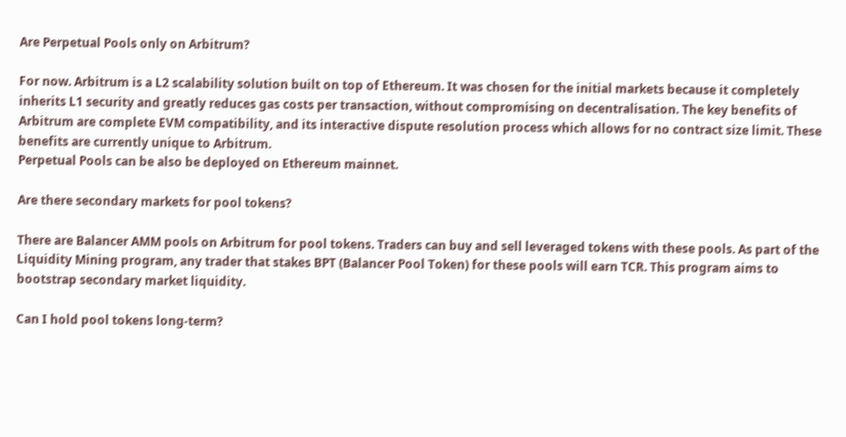Are Perpetual Pools only on Arbitrum?

For now. Arbitrum is a L2 scalability solution built on top of Ethereum. It was chosen for the initial markets because it completely inherits L1 security and greatly reduces gas costs per transaction, without compromising on decentralisation. The key benefits of Arbitrum are complete EVM compatibility, and its interactive dispute resolution process which allows for no contract size limit. These benefits are currently unique to Arbitrum.
Perpetual Pools can be also be deployed on Ethereum mainnet.

Are there secondary markets for pool tokens?

There are Balancer AMM pools on Arbitrum for pool tokens. Traders can buy and sell leveraged tokens with these pools. As part of the Liquidity Mining program, any trader that stakes BPT (Balancer Pool Token) for these pools will earn TCR. This program aims to bootstrap secondary market liquidity.

Can I hold pool tokens long-term?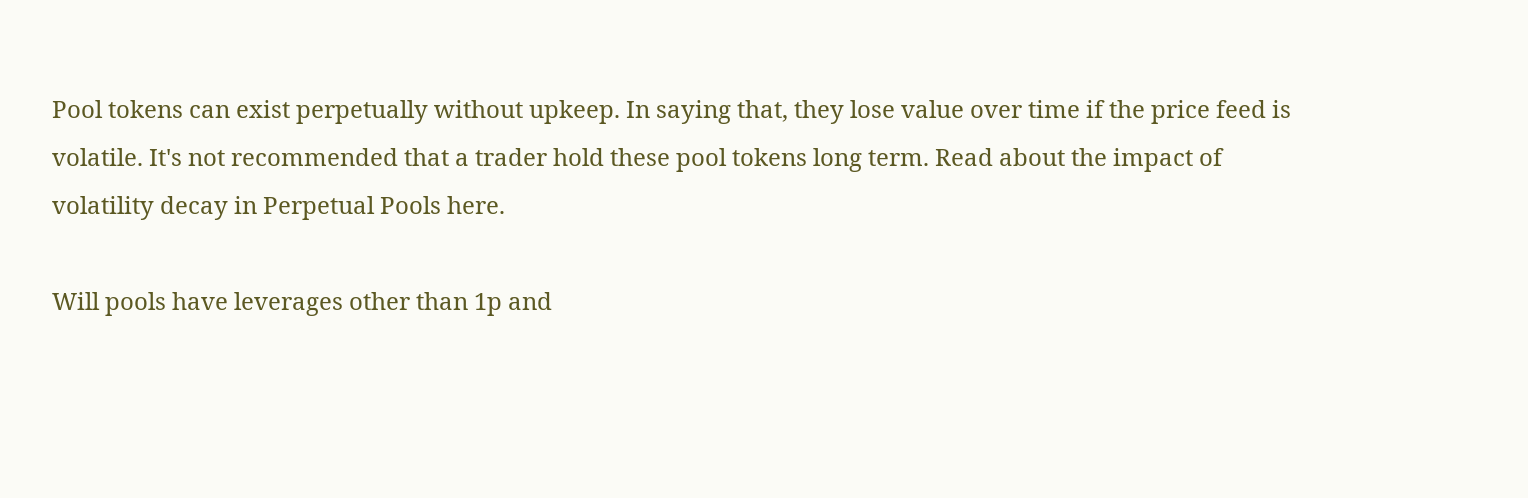Pool tokens can exist perpetually without upkeep. In saying that, they lose value over time if the price feed is volatile. It's not recommended that a trader hold these pool tokens long term. Read about the impact of volatility decay in Perpetual Pools here.

Will pools have leverages other than 1p and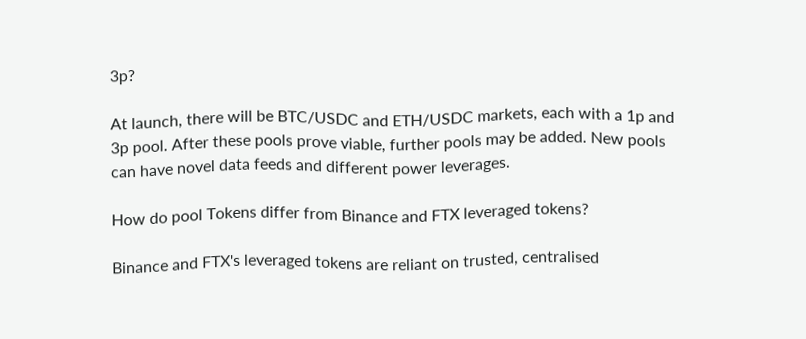3p?

At launch, there will be BTC/USDC and ETH/USDC markets, each with a 1p and 3p pool. After these pools prove viable, further pools may be added. New pools can have novel data feeds and different power leverages.

How do pool Tokens differ from Binance and FTX leveraged tokens?

Binance and FTX's leveraged tokens are reliant on trusted, centralised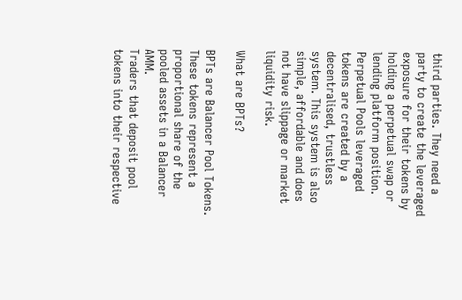third parties. They need a party to create the leveraged exposure for their tokens by holding a perpetual swap or lending platform position. Perpetual Pools leveraged tokens are created by a decentralised, trustless system. This system is also simple, affordable and does not have slippage or market liquidity risk.

What are BPTs?

BPTs are Balancer Pool Tokens. These tokens represent a proportional share of the pooled assets in a Balancer AMM.
Traders that deposit pool tokens into their respective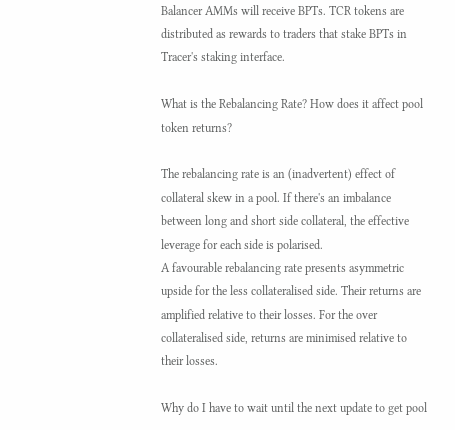Balancer AMMs will receive BPTs. TCR tokens are distributed as rewards to traders that stake BPTs in Tracer's staking interface.

What is the Rebalancing Rate? How does it affect pool token returns?

The rebalancing rate is an (inadvertent) effect of collateral skew in a pool. If there's an imbalance between long and short side collateral, the effective leverage for each side is polarised.
A favourable rebalancing rate presents asymmetric upside for the less collateralised side. Their returns are amplified relative to their losses. For the over collateralised side, returns are minimised relative to their losses.

Why do I have to wait until the next update to get pool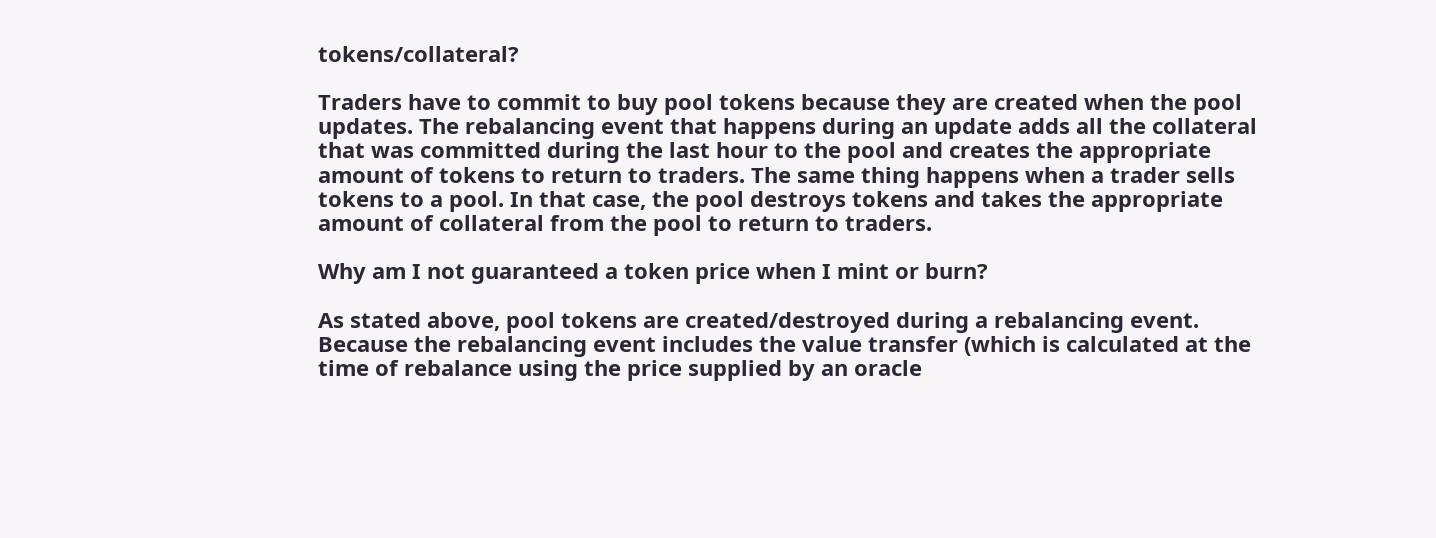tokens/collateral?

Traders have to commit to buy pool tokens because they are created when the pool updates. The rebalancing event that happens during an update adds all the collateral that was committed during the last hour to the pool and creates the appropriate amount of tokens to return to traders. The same thing happens when a trader sells tokens to a pool. In that case, the pool destroys tokens and takes the appropriate amount of collateral from the pool to return to traders.

Why am I not guaranteed a token price when I mint or burn?

As stated above, pool tokens are created/destroyed during a rebalancing event. Because the rebalancing event includes the value transfer (which is calculated at the time of rebalance using the price supplied by an oracle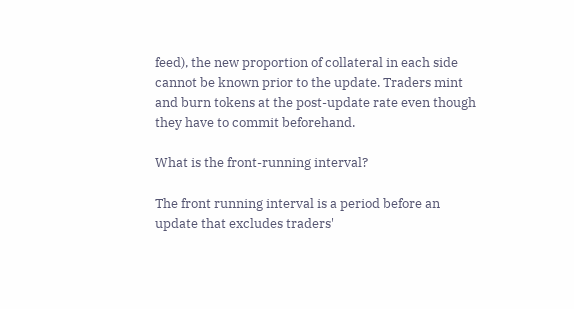feed), the new proportion of collateral in each side cannot be known prior to the update. Traders mint and burn tokens at the post-update rate even though they have to commit beforehand.

What is the front-running interval?

The front running interval is a period before an update that excludes traders'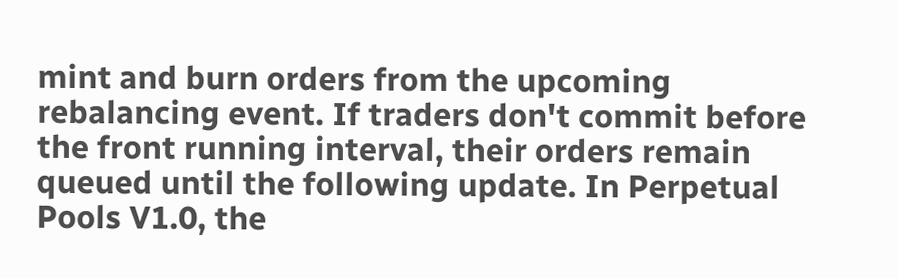mint and burn orders from the upcoming rebalancing event. If traders don't commit before the front running interval, their orders remain queued until the following update. In Perpetual Pools V1.0, the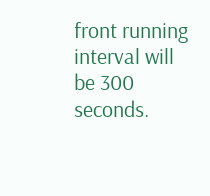front running interval will be 300 seconds.